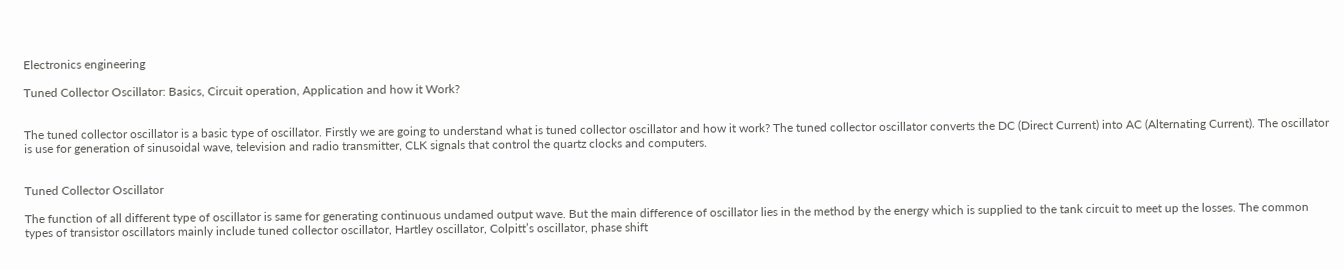Electronics engineering

Tuned Collector Oscillator: Basics, Circuit operation, Application and how it Work?


The tuned collector oscillator is a basic type of oscillator. Firstly we are going to understand what is tuned collector oscillator and how it work? The tuned collector oscillator converts the DC (Direct Current) into AC (Alternating Current). The oscillator is use for generation of sinusoidal wave, television and radio transmitter, CLK signals that control the quartz clocks and computers.


Tuned Collector Oscillator

The function of all different type of oscillator is same for generating continuous undamed output wave. But the main difference of oscillator lies in the method by the energy which is supplied to the tank circuit to meet up the losses. The common types of transistor oscillators mainly include tuned collector oscillator, Hartley oscillator, Colpitt’s oscillator, phase shift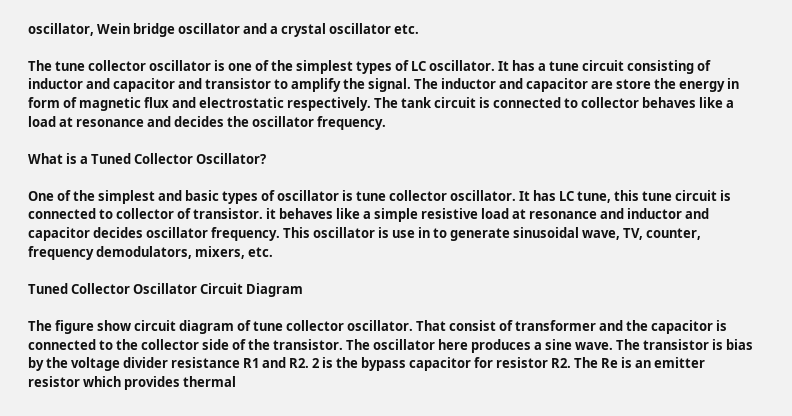oscillator, Wein bridge oscillator and a crystal oscillator etc.

The tune collector oscillator is one of the simplest types of LC oscillator. It has a tune circuit consisting of inductor and capacitor and transistor to amplify the signal. The inductor and capacitor are store the energy in form of magnetic flux and electrostatic respectively. The tank circuit is connected to collector behaves like a load at resonance and decides the oscillator frequency.

What is a Tuned Collector Oscillator?

One of the simplest and basic types of oscillator is tune collector oscillator. It has LC tune, this tune circuit is connected to collector of transistor. it behaves like a simple resistive load at resonance and inductor and capacitor decides oscillator frequency. This oscillator is use in to generate sinusoidal wave, TV, counter, frequency demodulators, mixers, etc.

Tuned Collector Oscillator Circuit Diagram

The figure show circuit diagram of tune collector oscillator. That consist of transformer and the capacitor is connected to the collector side of the transistor. The oscillator here produces a sine wave. The transistor is bias by the voltage divider resistance R1 and R2. 2 is the bypass capacitor for resistor R2. The Re is an emitter resistor which provides thermal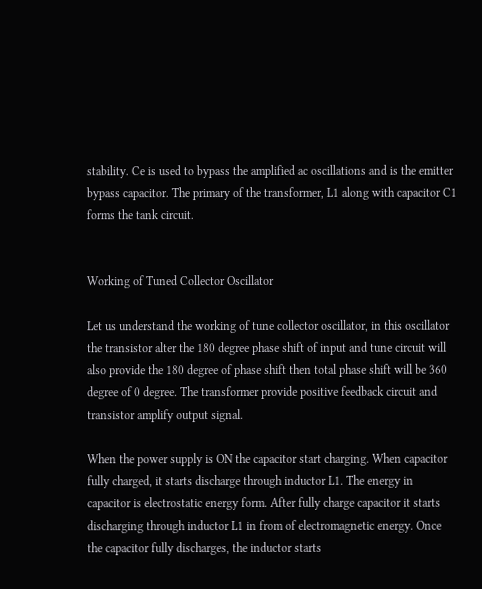stability. Ce is used to bypass the amplified ac oscillations and is the emitter bypass capacitor. The primary of the transformer, L1 along with capacitor C1 forms the tank circuit.


Working of Tuned Collector Oscillator

Let us understand the working of tune collector oscillator, in this oscillator the transistor alter the 180 degree phase shift of input and tune circuit will also provide the 180 degree of phase shift then total phase shift will be 360 degree of 0 degree. The transformer provide positive feedback circuit and transistor amplify output signal.

When the power supply is ON the capacitor start charging. When capacitor fully charged, it starts discharge through inductor L1. The energy in capacitor is electrostatic energy form. After fully charge capacitor it starts discharging through inductor L1 in from of electromagnetic energy. Once the capacitor fully discharges, the inductor starts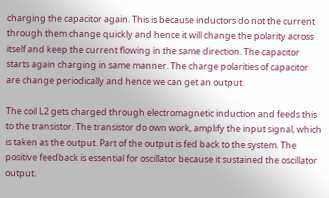charging the capacitor again. This is because inductors do not the current through them change quickly and hence it will change the polarity across itself and keep the current flowing in the same direction. The capacitor starts again charging in same manner. The charge polarities of capacitor are change periodically and hence we can get an output.

The coil L2 gets charged through electromagnetic induction and feeds this to the transistor. The transistor do own work, amplify the input signal, which is taken as the output. Part of the output is fed back to the system. The positive feedback is essential for oscillator because it sustained the oscillator output.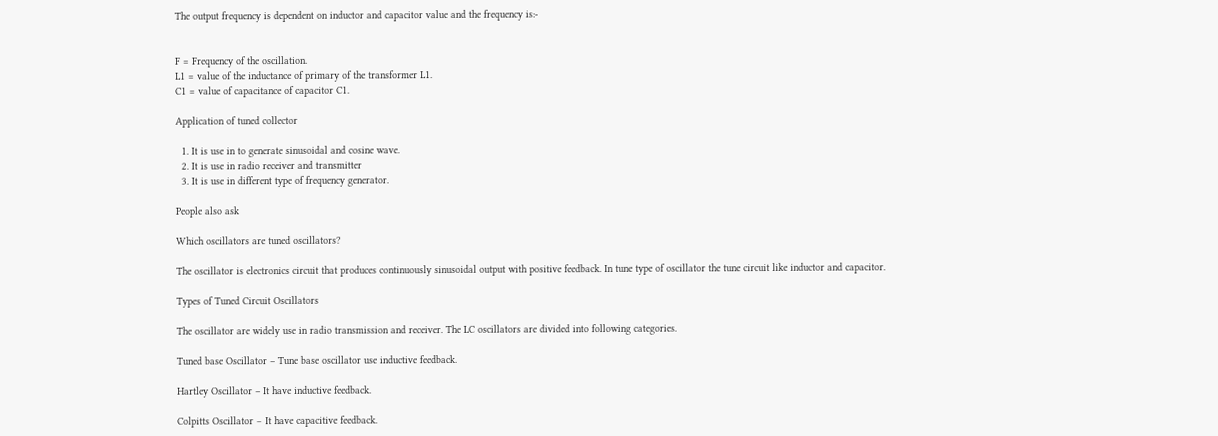The output frequency is dependent on inductor and capacitor value and the frequency is:-


F = Frequency of the oscillation.
L1 = value of the inductance of primary of the transformer L1.
C1 = value of capacitance of capacitor C1.

Application of tuned collector

  1. It is use in to generate sinusoidal and cosine wave.
  2. It is use in radio receiver and transmitter
  3. It is use in different type of frequency generator.

People also ask

Which oscillators are tuned oscillators?

The oscillator is electronics circuit that produces continuously sinusoidal output with positive feedback. In tune type of oscillator the tune circuit like inductor and capacitor.

Types of Tuned Circuit Oscillators

The oscillator are widely use in radio transmission and receiver. The LC oscillators are divided into following categories.

Tuned base Oscillator – Tune base oscillator use inductive feedback.

Hartley Oscillator – It have inductive feedback.

Colpitts Oscillator − It have capacitive feedback.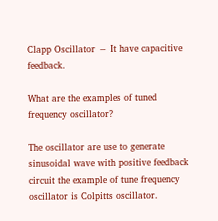Clapp Oscillator − It have capacitive feedback.

What are the examples of tuned frequency oscillator?

The oscillator are use to generate sinusoidal wave with positive feedback circuit the example of tune frequency oscillator is Colpitts oscillator.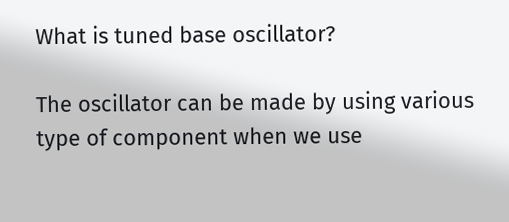What is tuned base oscillator?

The oscillator can be made by using various type of component when we use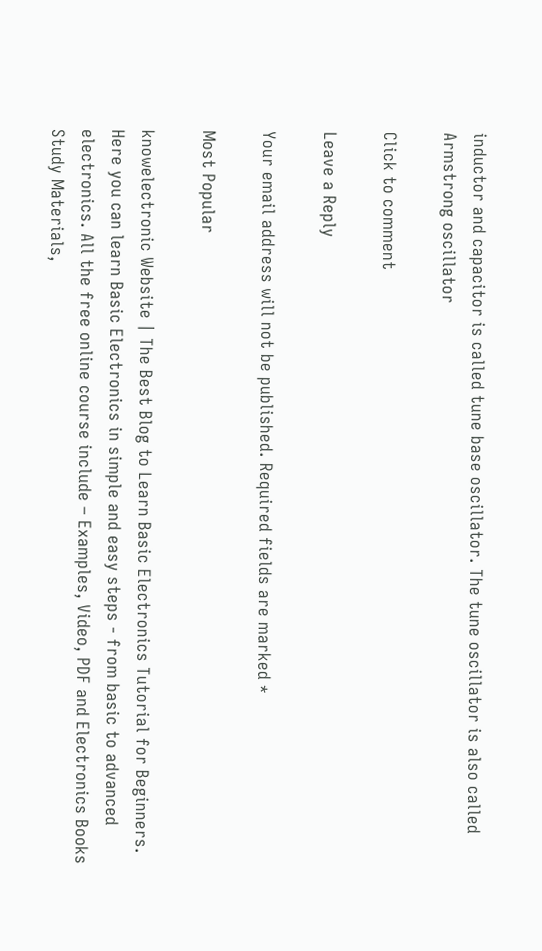inductor and capacitor is called tune base oscillator. The tune oscillator is also called Armstrong oscillator

Click to comment

Leave a Reply

Your email address will not be published. Required fields are marked *

Most Popular

knowelectronic Website | The Best Blog to Learn Basic Electronics Tutorial for Beginners. Here you can learn Basic Electronics in simple and easy steps - from basic to advanced electronics. All the free online course include – Examples, Video, PDF and Electronics Books Study Materials,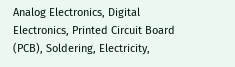Analog Electronics, Digital Electronics, Printed Circuit Board (PCB), Soldering, Electricity,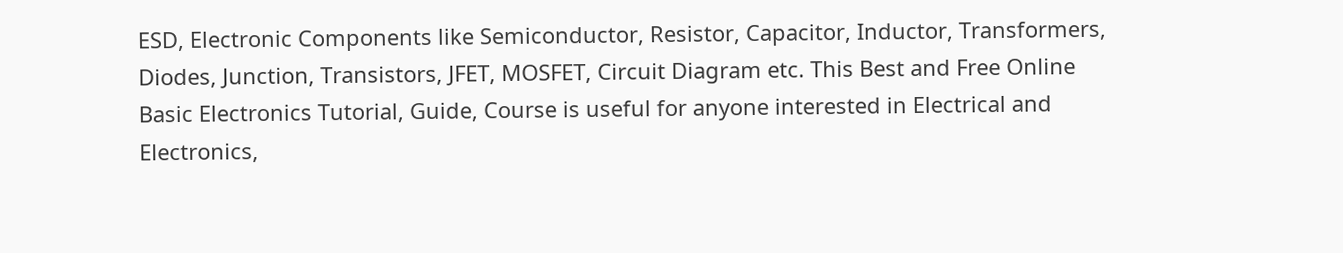ESD, Electronic Components like Semiconductor, Resistor, Capacitor, Inductor, Transformers, Diodes, Junction, Transistors, JFET, MOSFET, Circuit Diagram etc. This Best and Free Online Basic Electronics Tutorial, Guide, Course is useful for anyone interested in Electrical and Electronics,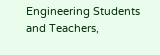Engineering Students and Teachers,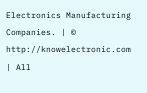Electronics Manufacturing Companies. | © http://knowelectronic.com | All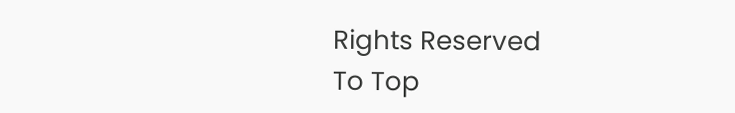Rights Reserved
To Top